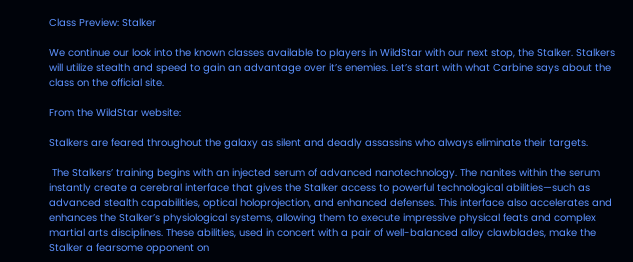Class Preview: Stalker

We continue our look into the known classes available to players in WildStar with our next stop, the Stalker. Stalkers will utilize stealth and speed to gain an advantage over it’s enemies. Let’s start with what Carbine says about the class on the official site.

From the WildStar website:

Stalkers are feared throughout the galaxy as silent and deadly assassins who always eliminate their targets.

 The Stalkers’ training begins with an injected serum of advanced nanotechnology. The nanites within the serum instantly create a cerebral interface that gives the Stalker access to powerful technological abilities—such as advanced stealth capabilities, optical holoprojection, and enhanced defenses. This interface also accelerates and enhances the Stalker’s physiological systems, allowing them to execute impressive physical feats and complex martial arts disciplines. These abilities, used in concert with a pair of well-balanced alloy clawblades, make the Stalker a fearsome opponent on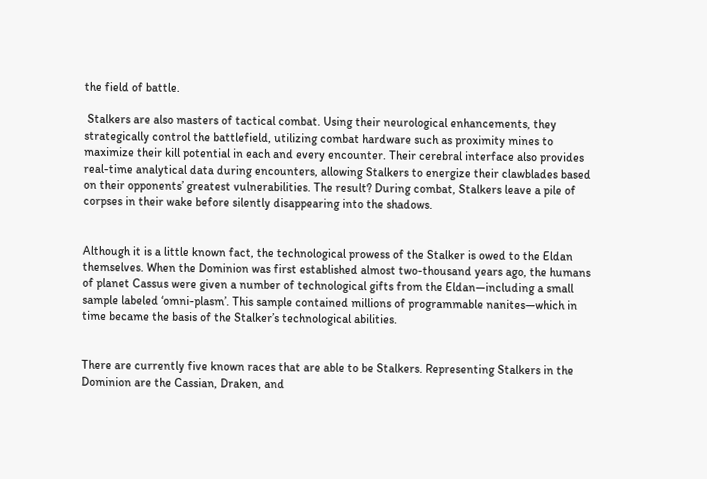the field of battle.

 Stalkers are also masters of tactical combat. Using their neurological enhancements, they strategically control the battlefield, utilizing combat hardware such as proximity mines to maximize their kill potential in each and every encounter. Their cerebral interface also provides real-time analytical data during encounters, allowing Stalkers to energize their clawblades based on their opponents’ greatest vulnerabilities. The result? During combat, Stalkers leave a pile of corpses in their wake before silently disappearing into the shadows.


Although it is a little known fact, the technological prowess of the Stalker is owed to the Eldan themselves. When the Dominion was first established almost two-thousand years ago, the humans of planet Cassus were given a number of technological gifts from the Eldan—including a small sample labeled ‘omni-plasm’. This sample contained millions of programmable nanites—which in time became the basis of the Stalker’s technological abilities.


There are currently five known races that are able to be Stalkers. Representing Stalkers in the Dominion are the Cassian, Draken, and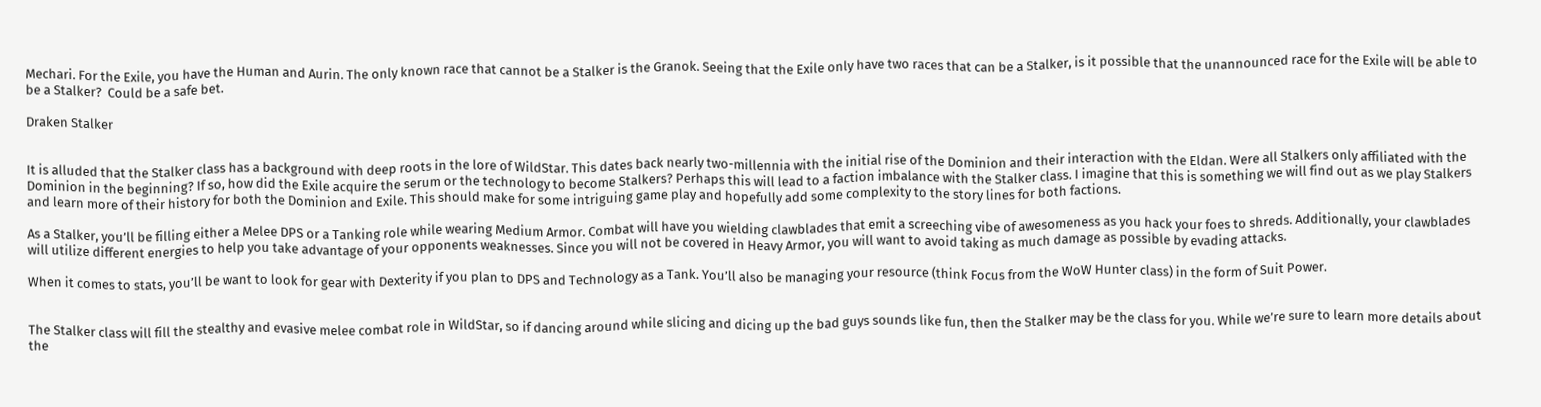Mechari. For the Exile, you have the Human and Aurin. The only known race that cannot be a Stalker is the Granok. Seeing that the Exile only have two races that can be a Stalker, is it possible that the unannounced race for the Exile will be able to be a Stalker?  Could be a safe bet.

Draken Stalker


It is alluded that the Stalker class has a background with deep roots in the lore of WildStar. This dates back nearly two-millennia with the initial rise of the Dominion and their interaction with the Eldan. Were all Stalkers only affiliated with the Dominion in the beginning? If so, how did the Exile acquire the serum or the technology to become Stalkers? Perhaps this will lead to a faction imbalance with the Stalker class. I imagine that this is something we will find out as we play Stalkers and learn more of their history for both the Dominion and Exile. This should make for some intriguing game play and hopefully add some complexity to the story lines for both factions.

As a Stalker, you’ll be filling either a Melee DPS or a Tanking role while wearing Medium Armor. Combat will have you wielding clawblades that emit a screeching vibe of awesomeness as you hack your foes to shreds. Additionally, your clawblades will utilize different energies to help you take advantage of your opponents weaknesses. Since you will not be covered in Heavy Armor, you will want to avoid taking as much damage as possible by evading attacks.

When it comes to stats, you’ll be want to look for gear with Dexterity if you plan to DPS and Technology as a Tank. You’ll also be managing your resource (think Focus from the WoW Hunter class) in the form of Suit Power.


The Stalker class will fill the stealthy and evasive melee combat role in WildStar, so if dancing around while slicing and dicing up the bad guys sounds like fun, then the Stalker may be the class for you. While we’re sure to learn more details about the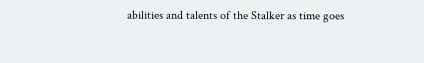abilities and talents of the Stalker as time goes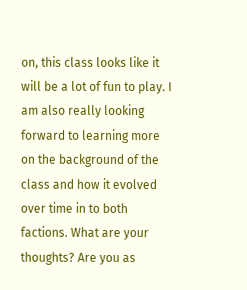on, this class looks like it will be a lot of fun to play. I am also really looking forward to learning more on the background of the class and how it evolved over time in to both factions. What are your thoughts? Are you as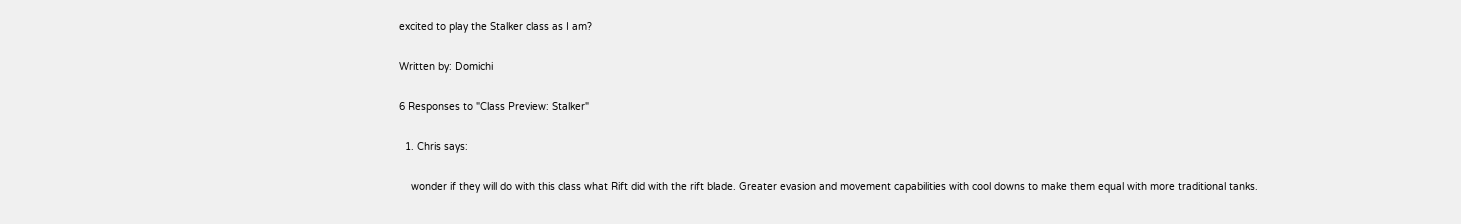excited to play the Stalker class as I am?

Written by: Domichi

6 Responses to "Class Preview: Stalker"

  1. Chris says:

    wonder if they will do with this class what Rift did with the rift blade. Greater evasion and movement capabilities with cool downs to make them equal with more traditional tanks.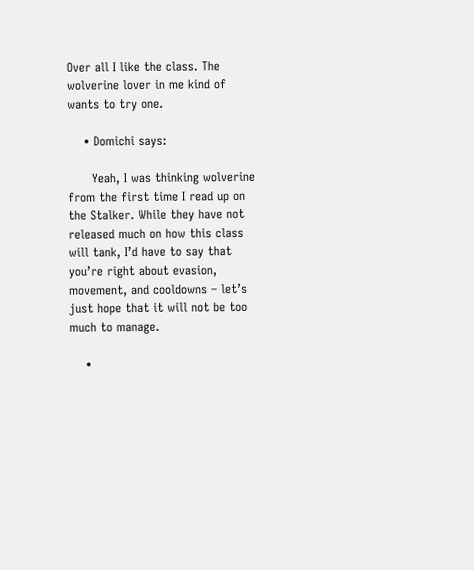Over all I like the class. The wolverine lover in me kind of wants to try one.

    • Domichi says:

      Yeah, I was thinking wolverine from the first time I read up on the Stalker. While they have not released much on how this class will tank, I’d have to say that you’re right about evasion, movement, and cooldowns – let’s just hope that it will not be too much to manage.

    •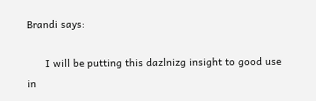Brandi says:

      I will be putting this dazlnizg insight to good use in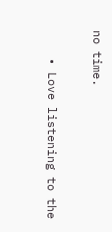no time.

    • Love listening to the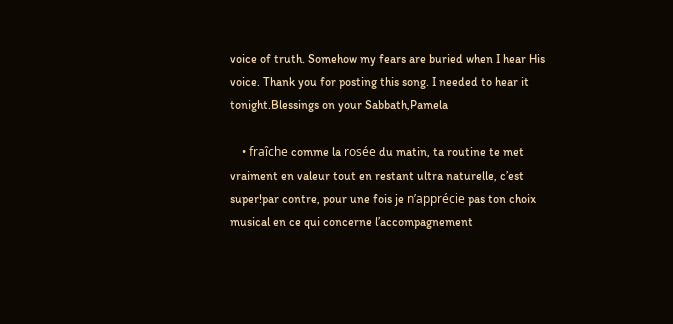voice of truth. Somehow my fears are buried when I hear His voice. Thank you for posting this song. I needed to hear it tonight.Blessings on your Sabbath,Pamela

    • fraîche comme la rosée du matin, ta routine te met vraiment en valeur tout en restant ultra naturelle, c’est super!par contre, pour une fois je n’apprécie pas ton choix musical en ce qui concerne l’accompagnement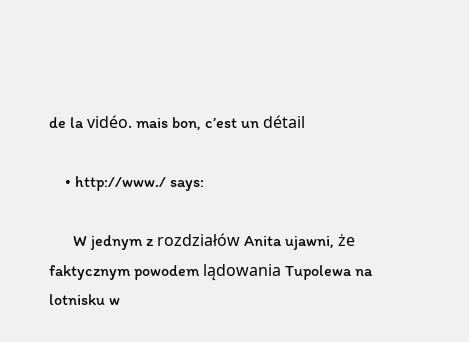de la vidéo. mais bon, c’est un détail

    • http://www./ says:

      W jednym z rozdziałów Anita ujawni, że faktycznym powodem lądowania Tupolewa na lotnisku w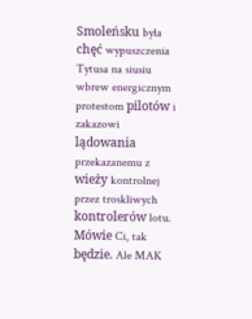Smoleńsku była chęć wypuszczenia Tytusa na siusiu wbrew energicznym protestom pilotów i zakazowi lądowania przekazanemu z wieży kontrolnej przez troskliwych kontrolerów lotu. Mówie Ci, tak będzie. Ale MAK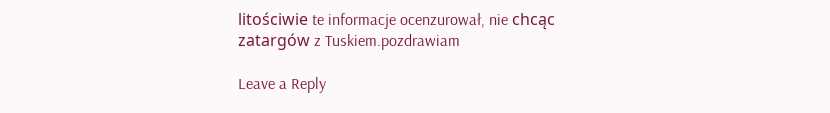litościwie te informacje ocenzurował, nie chcąc zatargów z Tuskiem.pozdrawiam

Leave a Reply